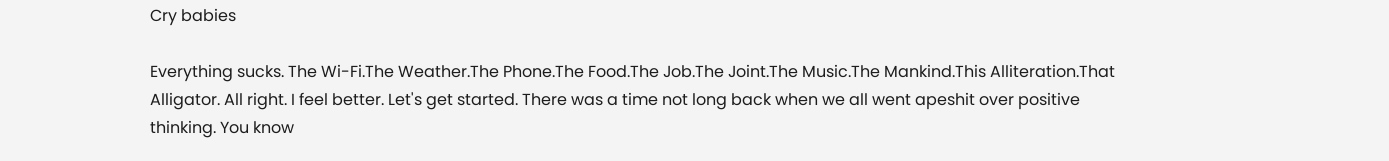Cry babies

Everything sucks. The Wi-Fi.The Weather.The Phone.The Food.The Job.The Joint.The Music.The Mankind.This Alliteration.That Alligator. All right. I feel better. Let's get started. There was a time not long back when we all went apeshit over positive thinking. You know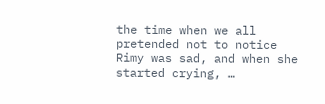the time when we all pretended not to notice Rimy was sad, and when she started crying, …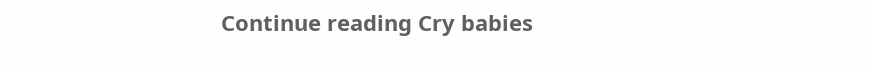Continue reading Cry babies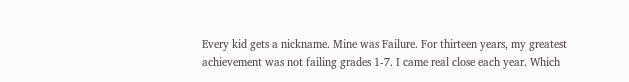Every kid gets a nickname. Mine was Failure. For thirteen years, my greatest achievement was not failing grades 1-7. I came real close each year. Which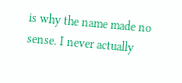is why the name made no sense. I never actually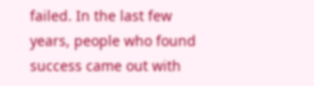failed. In the last few years, people who found success came out with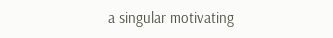a singular motivating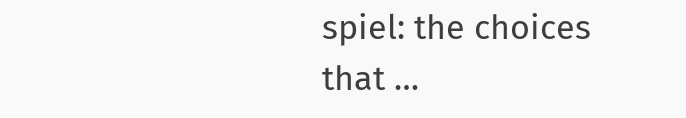spiel: the choices that …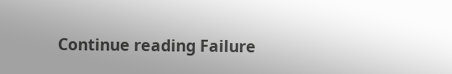Continue reading Failure